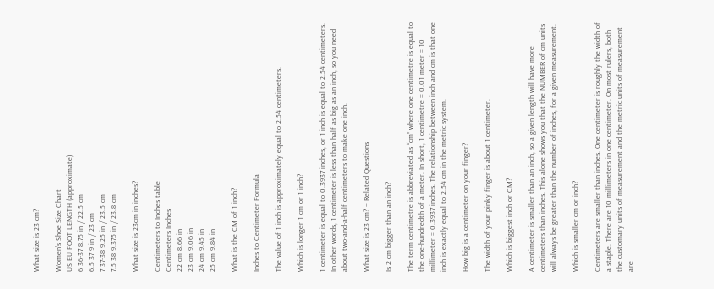What size is 23 cm?

Women’s Shoe Size Chart
US EU FOOT LENGTH (approximate)
6 36-37 8.75 in / 22.5 cm
6.5 37 9 in / 23 cm
7 37-38 9.25 in / 23.5 cm
7.5 38 9.375 in / 23.8 cm

What size is 23cm in inches?

Centimeters to Inches table
Centimeters Inches
22 cm 8.66 in
23 cm 9.06 in
24 cm 9.45 in
25 cm 9.84 in

What is the CM of 1 inch?

Inches to Centimeter Formula

The value of 1 inch is approximately equal to 2.54 centimeters.

Which is longer 1 cm or 1 inch?

1 centimeter is equal to 0.3937 inches, or 1 inch is equal to 2.54 centimeters. In other words, 1 centimeter is less than half as big as an inch, so you need about two-and-a-half centimeters to make one inch.

What size is 23 cm? – Related Questions

Is 2 cm bigger than an inch?

The term centimetre is abbreviated as “cm” where one centimetre is equal to the one-hundredth of a meter. In short, 1 centimetre = 0.01 meter = 10 millimeter = 0.3937 inches. The relationship between inch and cm is that one inch is exactly equal to 2.54 cm in the metric system.

How big is a centimeter on your finger?

The width of your pinky finger is about 1 centimeter.

Which is biggest inch or CM?

A centimeter is smaller than an inch, so a given length will have more centimeters than inches. This alone shows you that the NUMBER of cm units will always be greater than the number of inches, for a given measurement.

Which is smaller cm or inch?

Centimeters are smaller than inches. One centimeter is roughly the width of a staple. There are 10 millimeters in one centimeter. On most rulers, both the customary units of measurement and the metric units of measurement are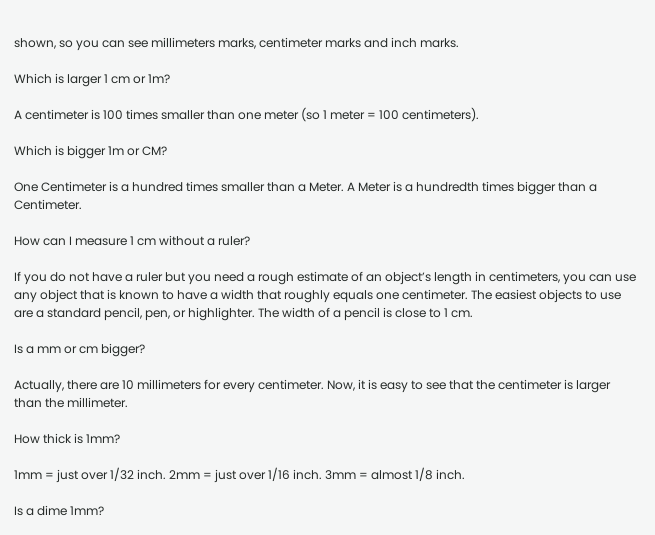shown, so you can see millimeters marks, centimeter marks and inch marks.

Which is larger 1 cm or 1m?

A centimeter is 100 times smaller than one meter (so 1 meter = 100 centimeters).

Which is bigger 1m or CM?

One Centimeter is a hundred times smaller than a Meter. A Meter is a hundredth times bigger than a Centimeter.

How can I measure 1 cm without a ruler?

If you do not have a ruler but you need a rough estimate of an object’s length in centimeters, you can use any object that is known to have a width that roughly equals one centimeter. The easiest objects to use are a standard pencil, pen, or highlighter. The width of a pencil is close to 1 cm.

Is a mm or cm bigger?

Actually, there are 10 millimeters for every centimeter. Now, it is easy to see that the centimeter is larger than the millimeter.

How thick is 1mm?

1mm = just over 1/32 inch. 2mm = just over 1/16 inch. 3mm = almost 1/8 inch.

Is a dime 1mm?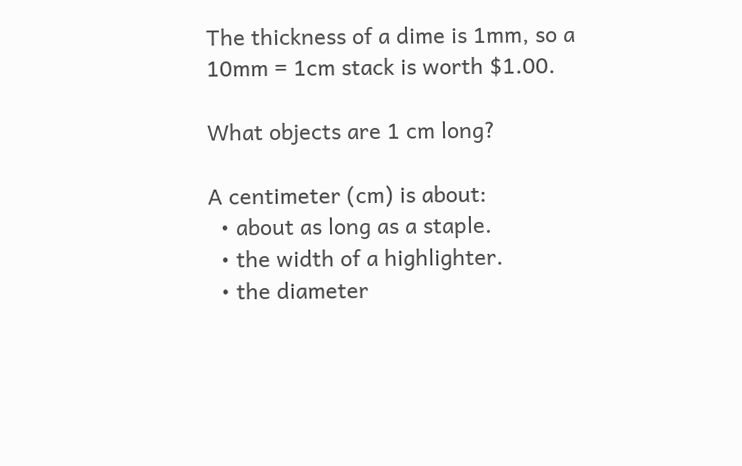The thickness of a dime is 1mm, so a 10mm = 1cm stack is worth $1.00.

What objects are 1 cm long?

A centimeter (cm) is about:
  • about as long as a staple.
  • the width of a highlighter.
  • the diameter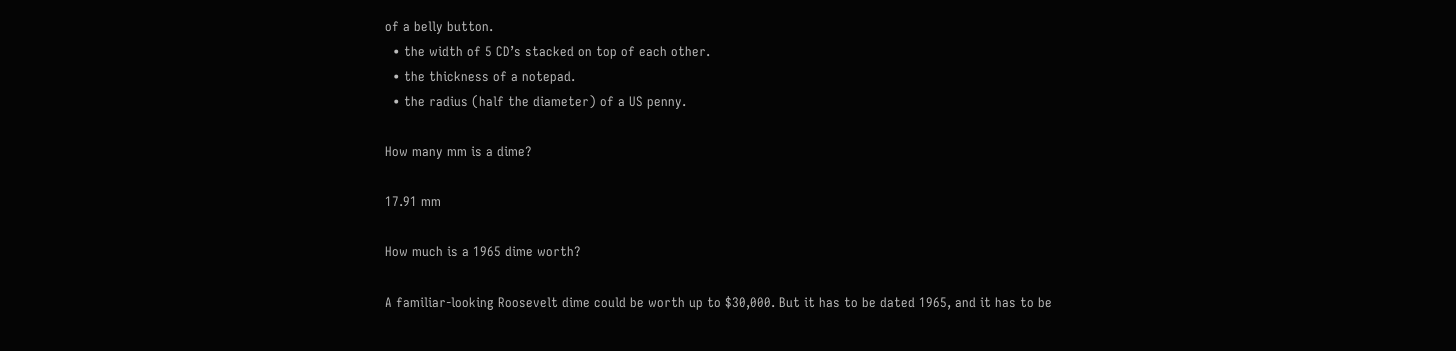of a belly button.
  • the width of 5 CD’s stacked on top of each other.
  • the thickness of a notepad.
  • the radius (half the diameter) of a US penny.

How many mm is a dime?

17.91 mm

How much is a 1965 dime worth?

A familiar-looking Roosevelt dime could be worth up to $30,000. But it has to be dated 1965, and it has to be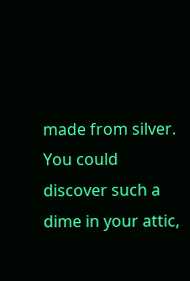made from silver. You could discover such a dime in your attic,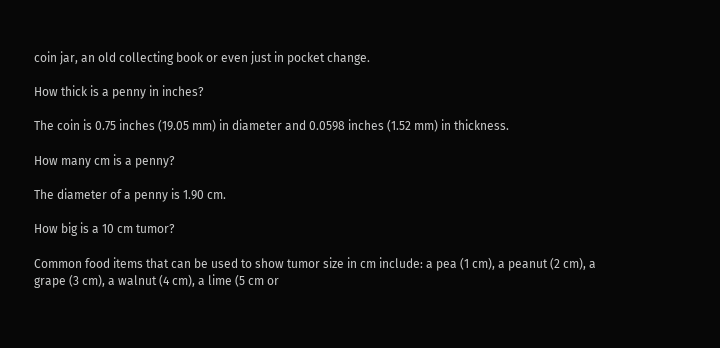coin jar, an old collecting book or even just in pocket change.

How thick is a penny in inches?

The coin is 0.75 inches (19.05 mm) in diameter and 0.0598 inches (1.52 mm) in thickness.

How many cm is a penny?

The diameter of a penny is 1.90 cm.

How big is a 10 cm tumor?

Common food items that can be used to show tumor size in cm include: a pea (1 cm), a peanut (2 cm), a grape (3 cm), a walnut (4 cm), a lime (5 cm or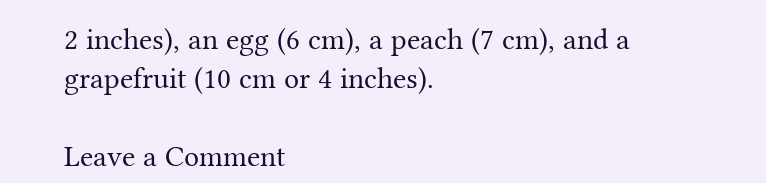2 inches), an egg (6 cm), a peach (7 cm), and a grapefruit (10 cm or 4 inches).

Leave a Comment